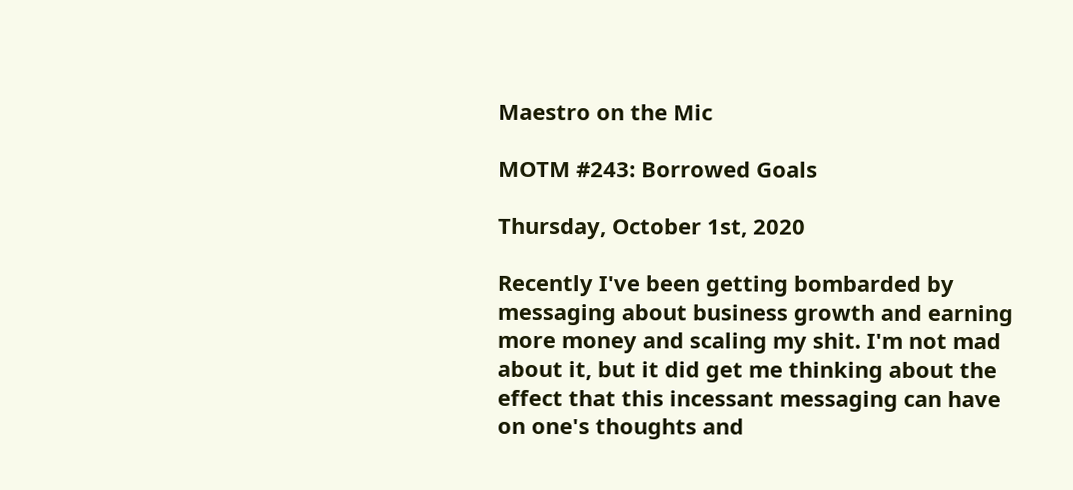Maestro on the Mic

MOTM #243: Borrowed Goals

Thursday, October 1st, 2020

Recently I've been getting bombarded by messaging about business growth and earning more money and scaling my shit. I'm not mad about it, but it did get me thinking about the effect that this incessant messaging can have on one's thoughts and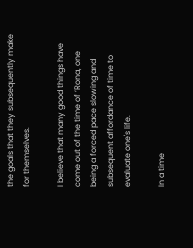the goals that they subsequently make for themselves.

I believe that many good things have come out of the time of ‘Rona, one being a forced pace slowing and subsequent affordance of time to evaluate one's life.

In a time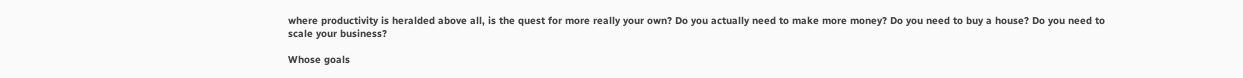where productivity is heralded above all, is the quest for more really your own? Do you actually need to make more money? Do you need to buy a house? Do you need to scale your business?

Whose goals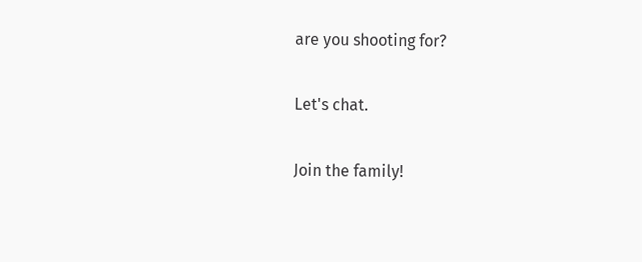are you shooting for?

Let's chat.

Join the family!